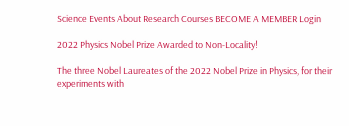Science Events About Research Courses BECOME A MEMBER Login

2022 Physics Nobel Prize Awarded to Non-Locality!

The three Nobel Laureates of the 2022 Nobel Prize in Physics, for their experiments with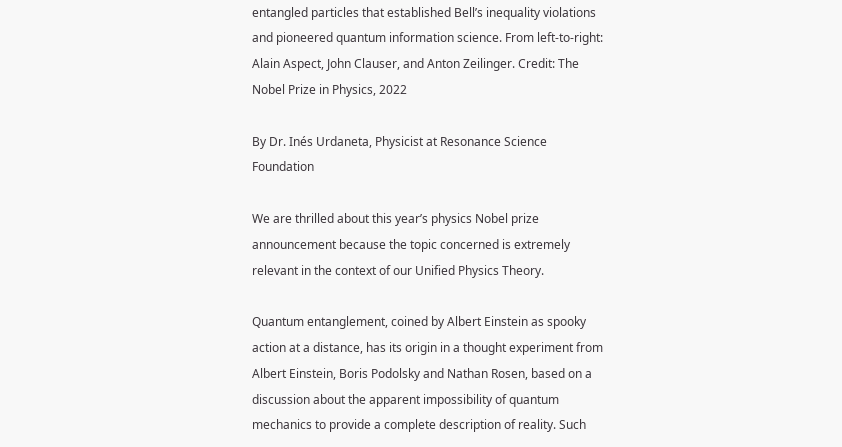entangled particles that established Bell’s inequality violations and pioneered quantum information science. From left-to-right: Alain Aspect, John Clauser, and Anton Zeilinger. Credit: The Nobel Prize in Physics, 2022

By Dr. Inés Urdaneta, Physicist at Resonance Science Foundation

We are thrilled about this year’s physics Nobel prize announcement because the topic concerned is extremely relevant in the context of our Unified Physics Theory.

Quantum entanglement, coined by Albert Einstein as spooky action at a distance, has its origin in a thought experiment from Albert Einstein, Boris Podolsky and Nathan Rosen, based on a discussion about the apparent impossibility of quantum mechanics to provide a complete description of reality. Such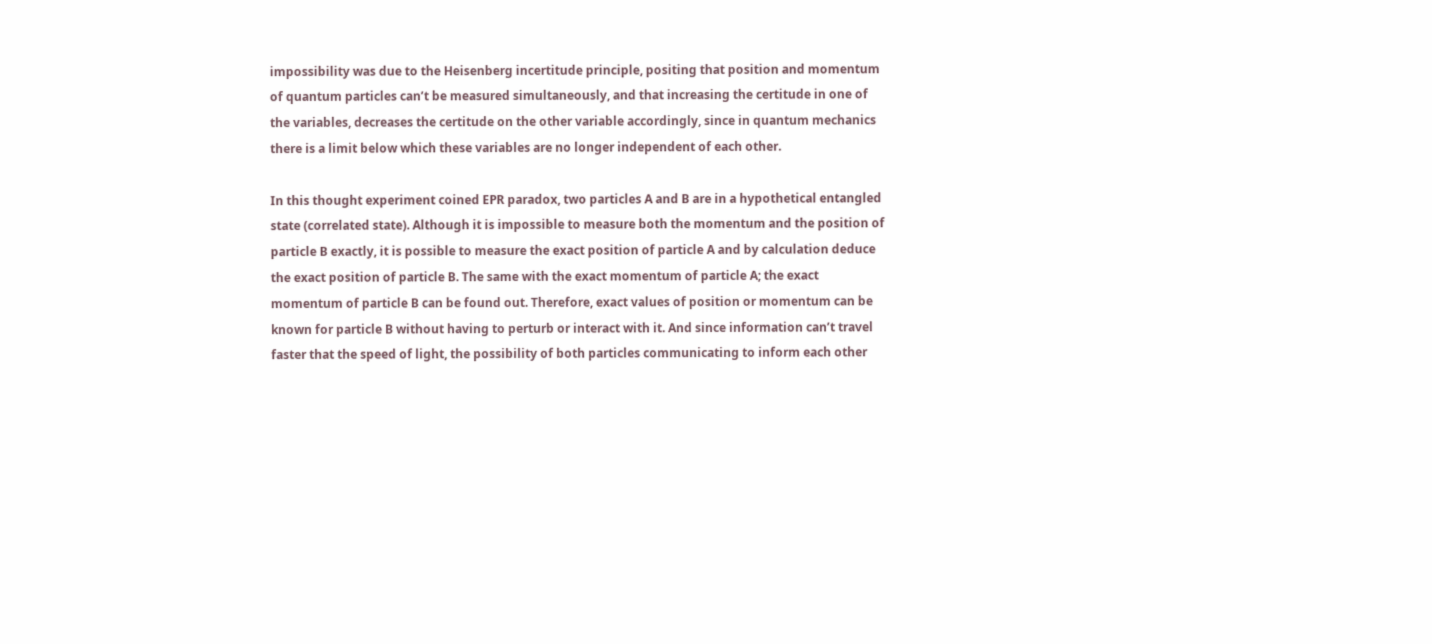impossibility was due to the Heisenberg incertitude principle, positing that position and momentum of quantum particles can’t be measured simultaneously, and that increasing the certitude in one of the variables, decreases the certitude on the other variable accordingly, since in quantum mechanics there is a limit below which these variables are no longer independent of each other.

In this thought experiment coined EPR paradox, two particles A and B are in a hypothetical entangled state (correlated state). Although it is impossible to measure both the momentum and the position of particle B exactly, it is possible to measure the exact position of particle A and by calculation deduce the exact position of particle B. The same with the exact momentum of particle A; the exact momentum of particle B can be found out. Therefore, exact values of position or momentum can be known for particle B without having to perturb or interact with it. And since information can’t travel faster that the speed of light, the possibility of both particles communicating to inform each other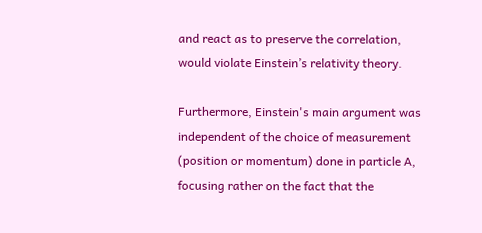and react as to preserve the correlation, would violate Einstein’s relativity theory.

Furthermore, Einstein's main argument was independent of the choice of measurement (position or momentum) done in particle A, focusing rather on the fact that the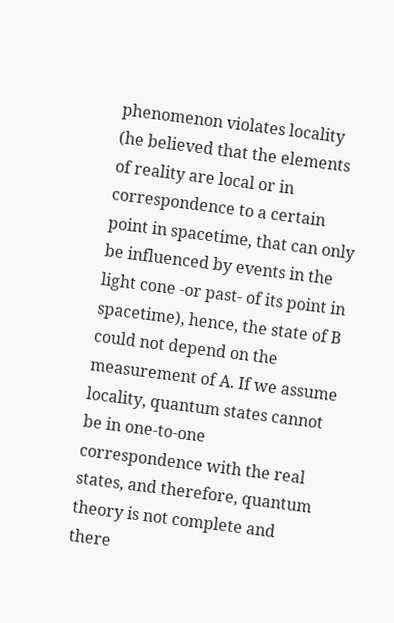phenomenon violates locality (he believed that the elements of reality are local or in correspondence to a certain point in spacetime, that can only be influenced by events in the light cone -or past- of its point in spacetime), hence, the state of B could not depend on the measurement of A. If we assume locality, quantum states cannot be in one-to-one correspondence with the real states, and therefore, quantum theory is not complete and there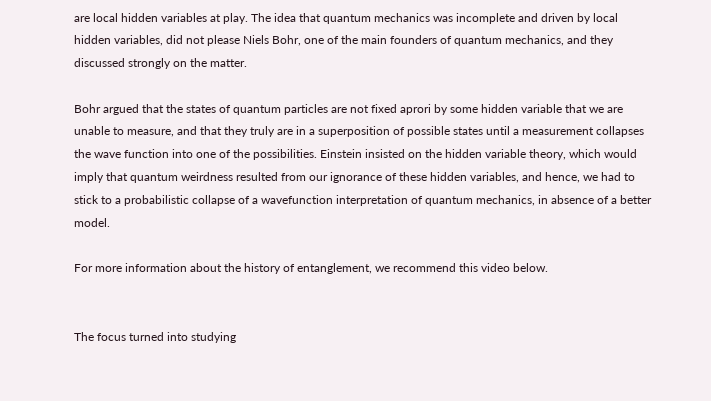are local hidden variables at play. The idea that quantum mechanics was incomplete and driven by local hidden variables, did not please Niels Bohr, one of the main founders of quantum mechanics, and they discussed strongly on the matter.

Bohr argued that the states of quantum particles are not fixed aprori by some hidden variable that we are unable to measure, and that they truly are in a superposition of possible states until a measurement collapses the wave function into one of the possibilities. Einstein insisted on the hidden variable theory, which would imply that quantum weirdness resulted from our ignorance of these hidden variables, and hence, we had to stick to a probabilistic collapse of a wavefunction interpretation of quantum mechanics, in absence of a better model.

For more information about the history of entanglement, we recommend this video below.


The focus turned into studying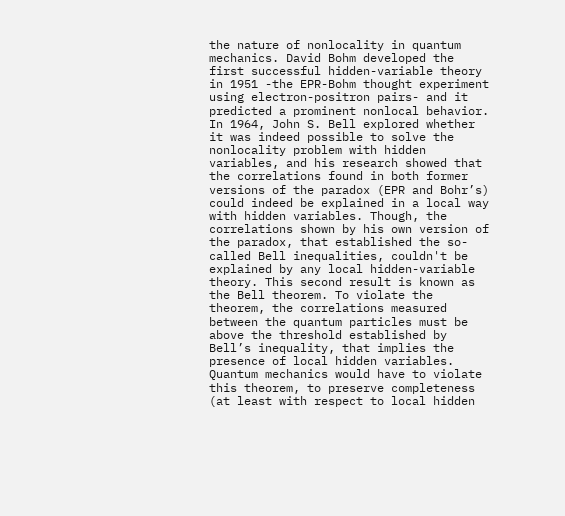the nature of nonlocality in quantum mechanics. David Bohm developed the first successful hidden-variable theory in 1951 -the EPR-Bohm thought experiment using electron-positron pairs- and it predicted a prominent nonlocal behavior. In 1964, John S. Bell explored whether it was indeed possible to solve the nonlocality problem with hidden variables, and his research showed that the correlations found in both former versions of the paradox (EPR and Bohr’s) could indeed be explained in a local way with hidden variables. Though, the correlations shown by his own version of the paradox, that established the so-called Bell inequalities, couldn't be explained by any local hidden-variable theory. This second result is known as the Bell theorem. To violate the theorem, the correlations measured between the quantum particles must be above the threshold established by Bell’s inequality, that implies the presence of local hidden variables. Quantum mechanics would have to violate this theorem, to preserve completeness (at least with respect to local hidden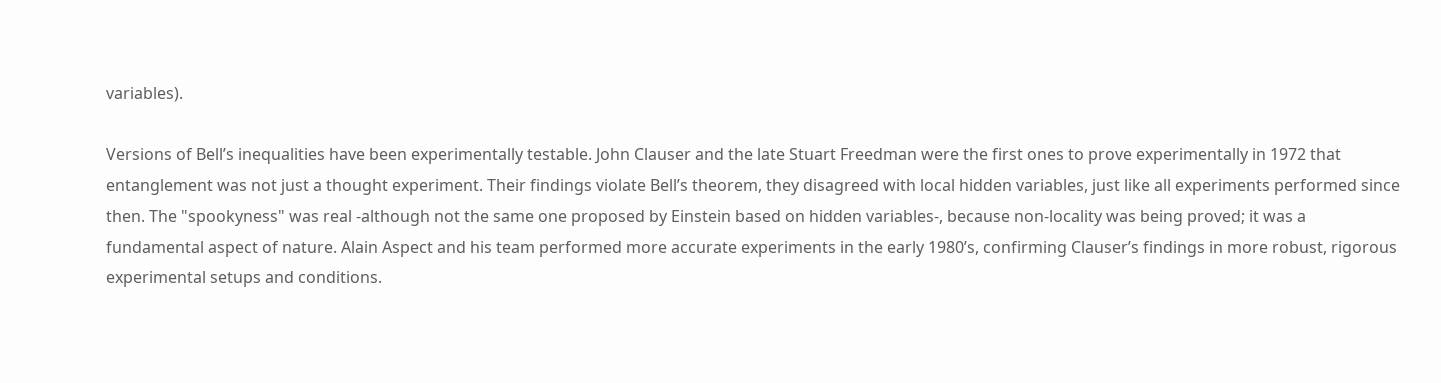variables).

Versions of Bell’s inequalities have been experimentally testable. John Clauser and the late Stuart Freedman were the first ones to prove experimentally in 1972 that entanglement was not just a thought experiment. Their findings violate Bell’s theorem, they disagreed with local hidden variables, just like all experiments performed since then. The "spookyness" was real -although not the same one proposed by Einstein based on hidden variables-, because non-locality was being proved; it was a fundamental aspect of nature. Alain Aspect and his team performed more accurate experiments in the early 1980’s, confirming Clauser’s findings in more robust, rigorous experimental setups and conditions.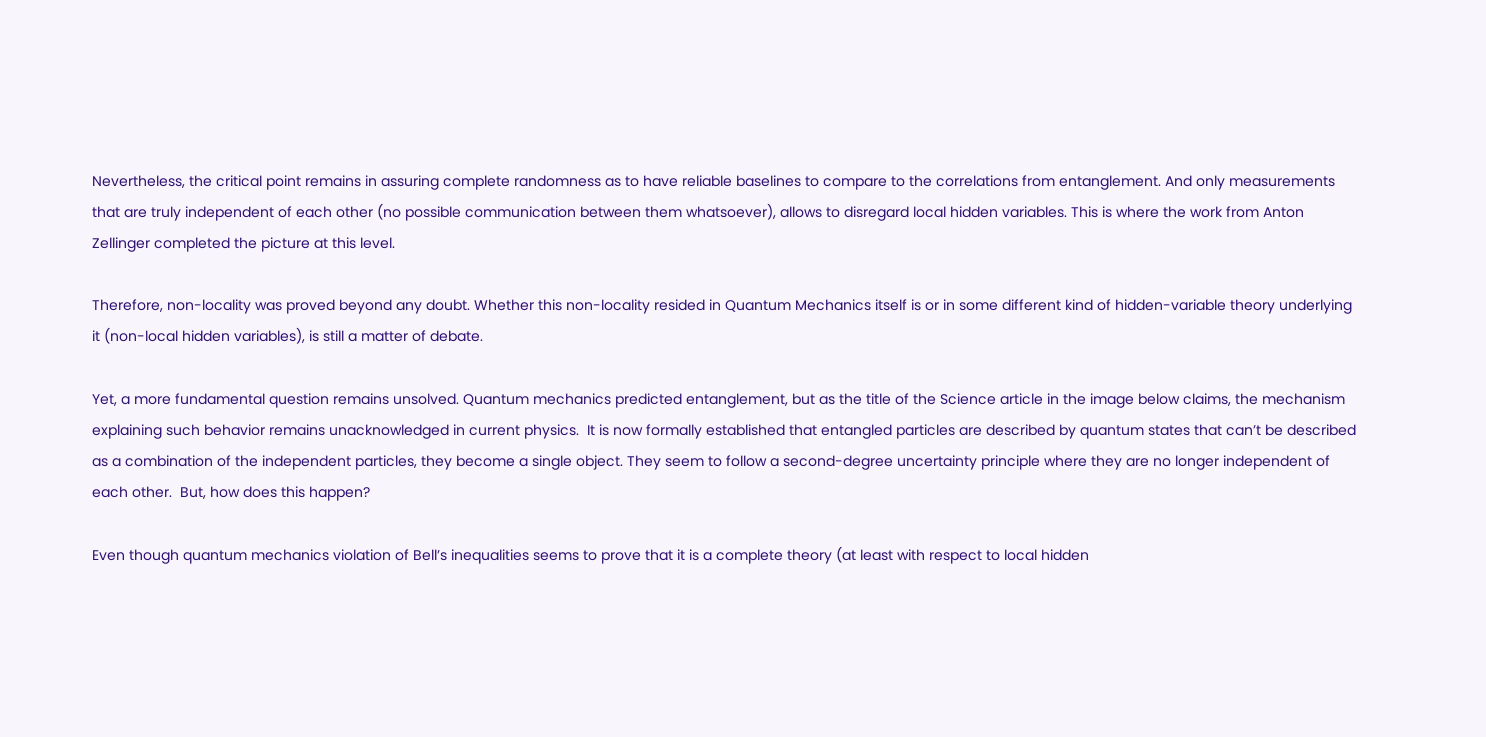Nevertheless, the critical point remains in assuring complete randomness as to have reliable baselines to compare to the correlations from entanglement. And only measurements that are truly independent of each other (no possible communication between them whatsoever), allows to disregard local hidden variables. This is where the work from Anton Zellinger completed the picture at this level.

Therefore, non-locality was proved beyond any doubt. Whether this non-locality resided in Quantum Mechanics itself is or in some different kind of hidden-variable theory underlying it (non-local hidden variables), is still a matter of debate.

Yet, a more fundamental question remains unsolved. Quantum mechanics predicted entanglement, but as the title of the Science article in the image below claims, the mechanism explaining such behavior remains unacknowledged in current physics.  It is now formally established that entangled particles are described by quantum states that can’t be described as a combination of the independent particles, they become a single object. They seem to follow a second-degree uncertainty principle where they are no longer independent of each other.  But, how does this happen?

Even though quantum mechanics violation of Bell’s inequalities seems to prove that it is a complete theory (at least with respect to local hidden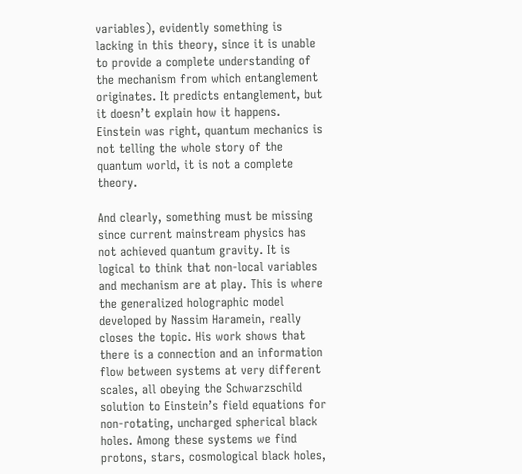variables), evidently something is lacking in this theory, since it is unable to provide a complete understanding of the mechanism from which entanglement originates. It predicts entanglement, but it doesn’t explain how it happens. Einstein was right, quantum mechanics is not telling the whole story of the quantum world, it is not a complete theory.

And clearly, something must be missing since current mainstream physics has not achieved quantum gravity. It is logical to think that non-local variables and mechanism are at play. This is where the generalized holographic model developed by Nassim Haramein, really closes the topic. His work shows that there is a connection and an information flow between systems at very different scales, all obeying the Schwarzschild solution to Einstein’s field equations for non-rotating, uncharged spherical black holes. Among these systems we find protons, stars, cosmological black holes,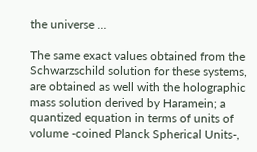the universe …

The same exact values obtained from the Schwarzschild solution for these systems, are obtained as well with the holographic mass solution derived by Haramein; a quantized equation in terms of units of volume -coined Planck Spherical Units-,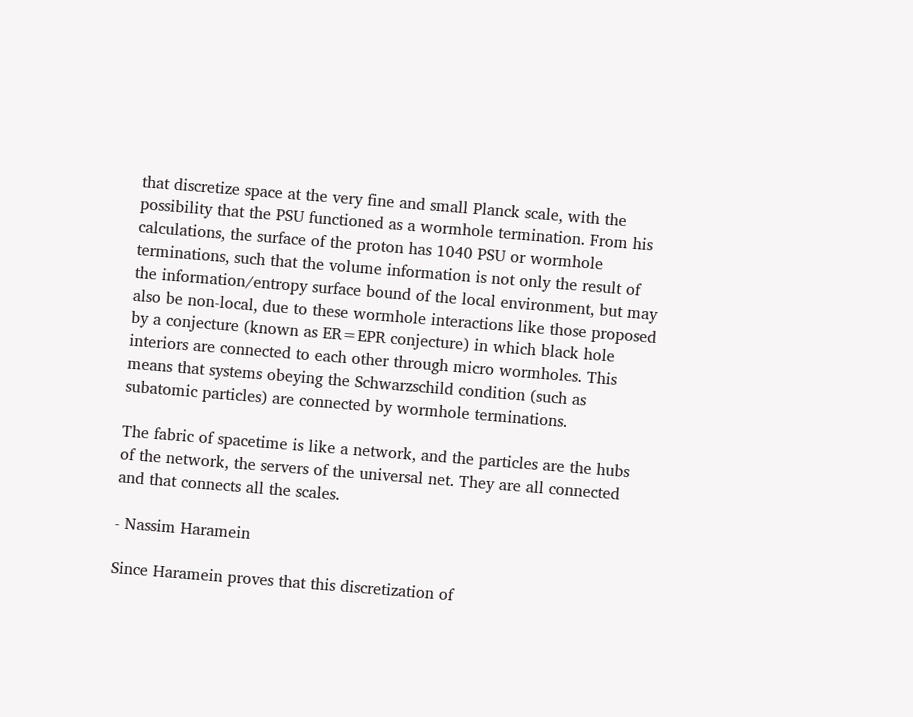that discretize space at the very fine and small Planck scale, with the possibility that the PSU functioned as a wormhole termination. From his calculations, the surface of the proton has 1040 PSU or wormhole terminations, such that the volume information is not only the result of the information/entropy surface bound of the local environment, but may also be non-local, due to these wormhole interactions like those proposed by a conjecture (known as ER=EPR conjecture) in which black hole interiors are connected to each other through micro wormholes. This means that systems obeying the Schwarzschild condition (such as subatomic particles) are connected by wormhole terminations.

The fabric of spacetime is like a network, and the particles are the hubs of the network, the servers of the universal net. They are all connected and that connects all the scales.

- Nassim Haramein

Since Haramein proves that this discretization of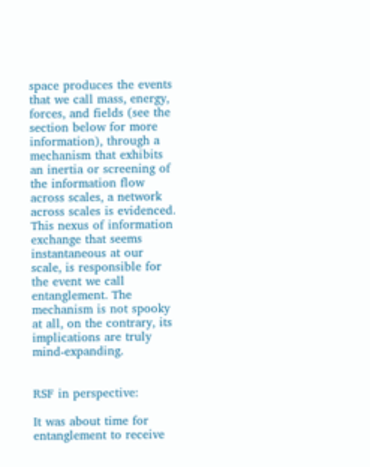space produces the events that we call mass, energy, forces, and fields (see the section below for more information), through a mechanism that exhibits an inertia or screening of the information flow across scales, a network across scales is evidenced. This nexus of information exchange that seems instantaneous at our scale, is responsible for the event we call entanglement. The mechanism is not spooky at all, on the contrary, its implications are truly mind-expanding.


RSF in perspective:

It was about time for entanglement to receive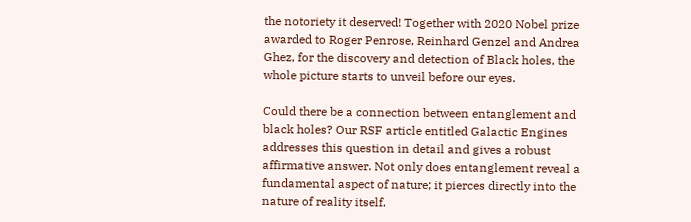the notoriety it deserved! Together with 2020 Nobel prize awarded to Roger Penrose, Reinhard Genzel and Andrea Ghez, for the discovery and detection of Black holes, the whole picture starts to unveil before our eyes.

Could there be a connection between entanglement and black holes? Our RSF article entitled Galactic Engines addresses this question in detail and gives a robust affirmative answer. Not only does entanglement reveal a fundamental aspect of nature; it pierces directly into the nature of reality itself.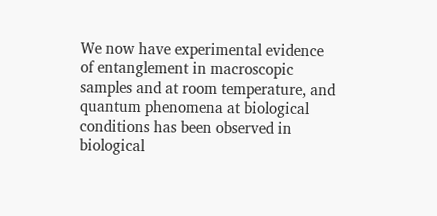We now have experimental evidence of entanglement in macroscopic samples and at room temperature, and quantum phenomena at biological conditions has been observed in biological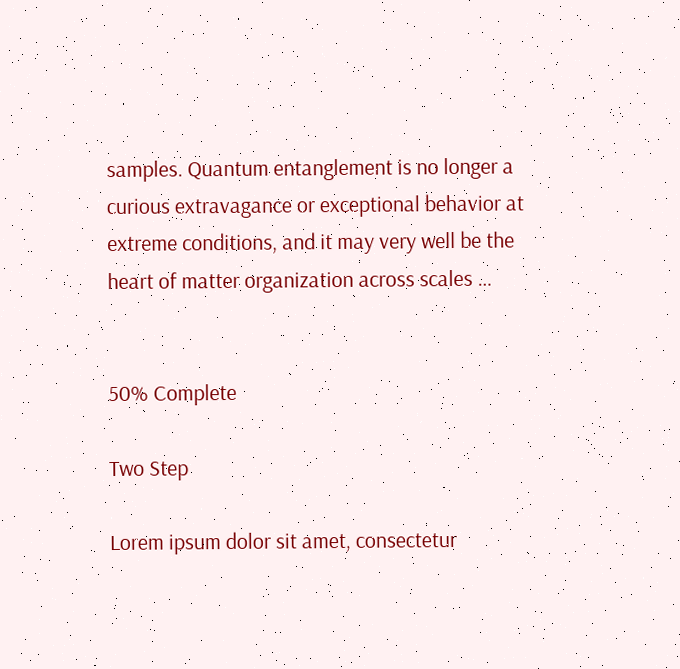samples. Quantum entanglement is no longer a curious extravagance or exceptional behavior at extreme conditions, and it may very well be the heart of matter organization across scales …


50% Complete

Two Step

Lorem ipsum dolor sit amet, consectetur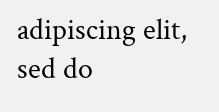adipiscing elit, sed do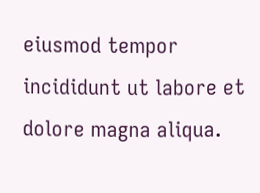eiusmod tempor incididunt ut labore et dolore magna aliqua.